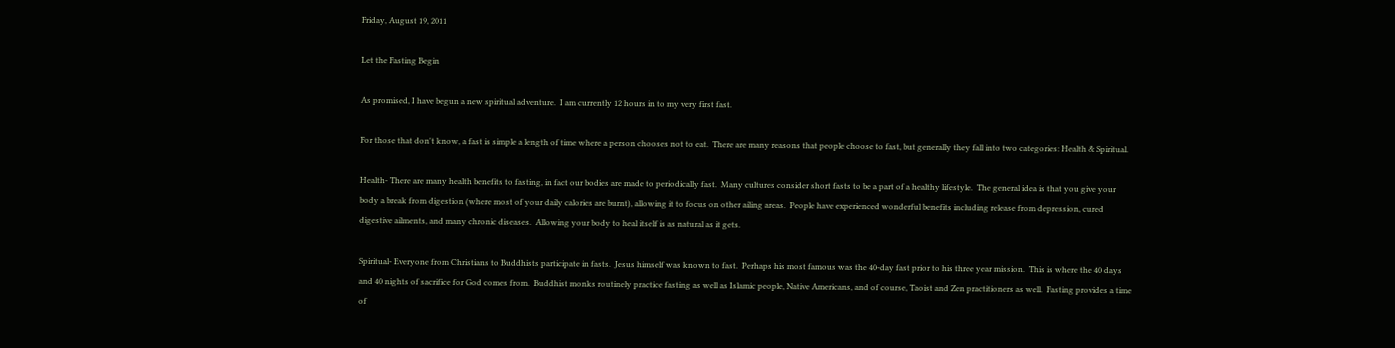Friday, August 19, 2011

Let the Fasting Begin

As promised, I have begun a new spiritual adventure.  I am currently 12 hours in to my very first fast.

For those that don't know, a fast is simple a length of time where a person chooses not to eat.  There are many reasons that people choose to fast, but generally they fall into two categories: Health & Spiritual.

Health- There are many health benefits to fasting, in fact our bodies are made to periodically fast.  Many cultures consider short fasts to be a part of a healthy lifestyle.  The general idea is that you give your body a break from digestion (where most of your daily calories are burnt), allowing it to focus on other ailing areas.  People have experienced wonderful benefits including release from depression, cured digestive ailments, and many chronic diseases.  Allowing your body to heal itself is as natural as it gets.

Spiritual- Everyone from Christians to Buddhists participate in fasts.  Jesus himself was known to fast.  Perhaps his most famous was the 40-day fast prior to his three year mission.  This is where the 40 days and 40 nights of sacrifice for God comes from.  Buddhist monks routinely practice fasting as well as Islamic people, Native Americans, and of course, Taoist and Zen practitioners as well.  Fasting provides a time of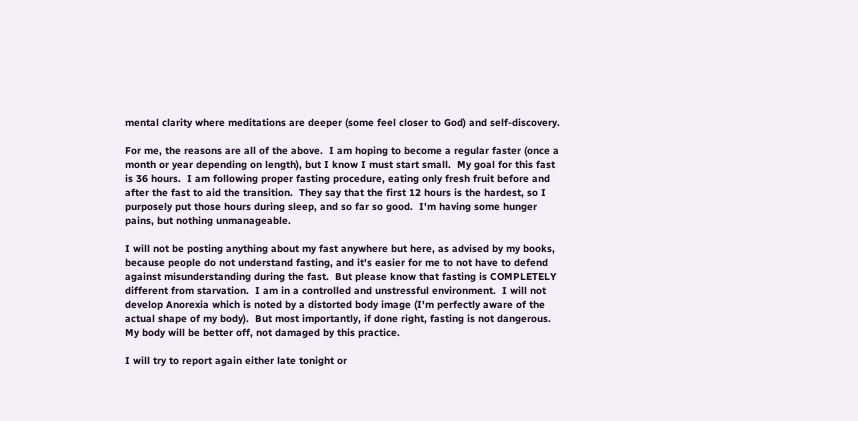mental clarity where meditations are deeper (some feel closer to God) and self-discovery.

For me, the reasons are all of the above.  I am hoping to become a regular faster (once a month or year depending on length), but I know I must start small.  My goal for this fast is 36 hours.  I am following proper fasting procedure, eating only fresh fruit before and after the fast to aid the transition.  They say that the first 12 hours is the hardest, so I purposely put those hours during sleep, and so far so good.  I'm having some hunger pains, but nothing unmanageable.

I will not be posting anything about my fast anywhere but here, as advised by my books, because people do not understand fasting, and it's easier for me to not have to defend against misunderstanding during the fast.  But please know that fasting is COMPLETELY different from starvation.  I am in a controlled and unstressful environment.  I will not develop Anorexia which is noted by a distorted body image (I'm perfectly aware of the actual shape of my body).  But most importantly, if done right, fasting is not dangerous.  My body will be better off, not damaged by this practice.

I will try to report again either late tonight or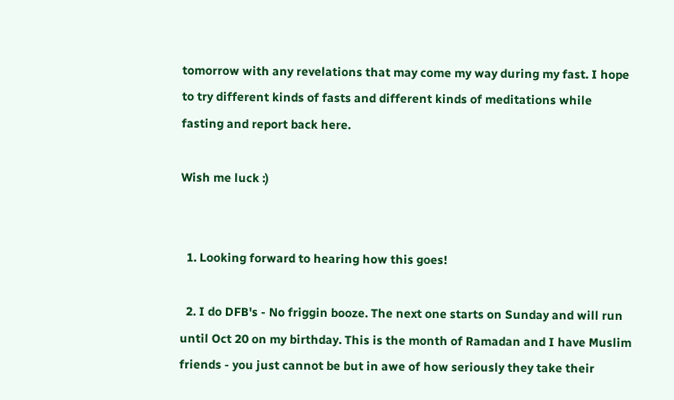tomorrow with any revelations that may come my way during my fast. I hope to try different kinds of fasts and different kinds of meditations while fasting and report back here.

Wish me luck :)


  1. Looking forward to hearing how this goes!

  2. I do DFB's - No friggin booze. The next one starts on Sunday and will run until Oct 20 on my birthday. This is the month of Ramadan and I have Muslim friends - you just cannot be but in awe of how seriously they take their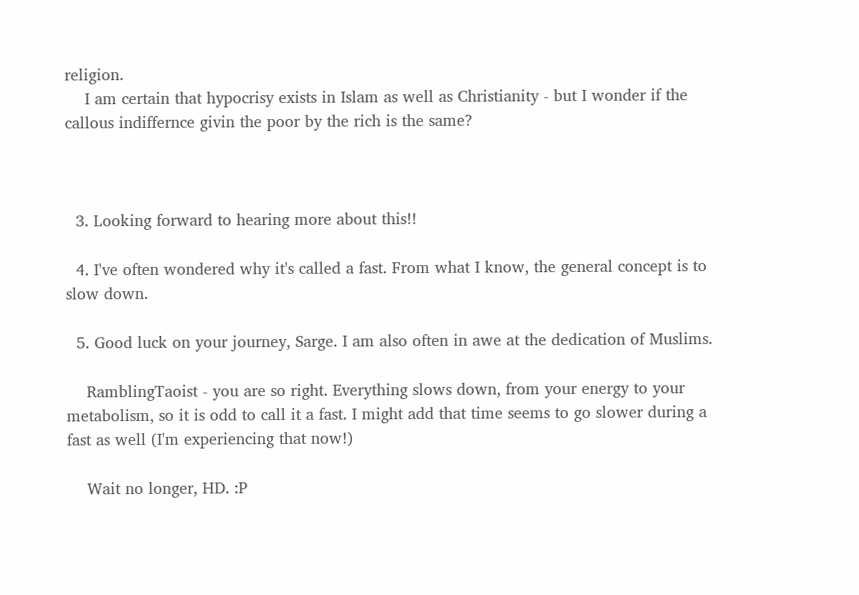religion.
    I am certain that hypocrisy exists in Islam as well as Christianity - but I wonder if the callous indiffernce givin the poor by the rich is the same?



  3. Looking forward to hearing more about this!!

  4. I've often wondered why it's called a fast. From what I know, the general concept is to slow down.

  5. Good luck on your journey, Sarge. I am also often in awe at the dedication of Muslims.

    RamblingTaoist - you are so right. Everything slows down, from your energy to your metabolism, so it is odd to call it a fast. I might add that time seems to go slower during a fast as well (I'm experiencing that now!)

    Wait no longer, HD. :P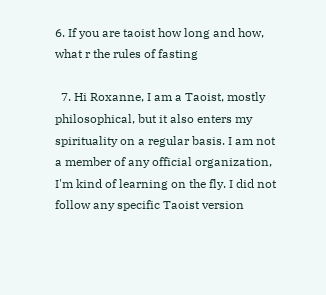6. If you are taoist how long and how, what r the rules of fasting

  7. Hi Roxanne, I am a Taoist, mostly philosophical, but it also enters my spirituality on a regular basis. I am not a member of any official organization, I'm kind of learning on the fly. I did not follow any specific Taoist version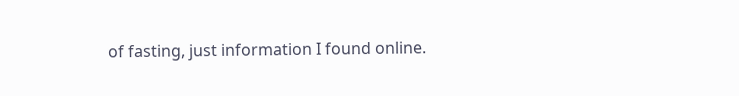of fasting, just information I found online.